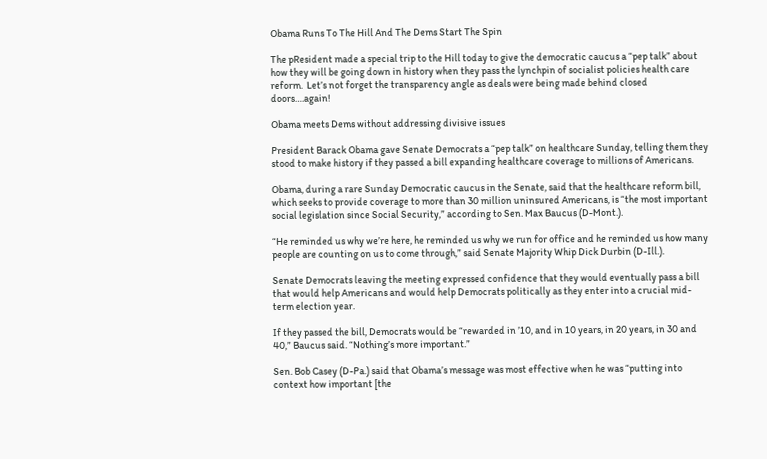Obama Runs To The Hill And The Dems Start The Spin

The pResident made a special trip to the Hill today to give the democratic caucus a “pep talk” about how they will be going down in history when they pass the lynchpin of socialist policies health care reform.  Let’s not forget the transparency angle as deals were being made behind closed doors….again!

Obama meets Dems without addressing divisive issues

President Barack Obama gave Senate Democrats a “pep talk” on healthcare Sunday, telling them they stood to make history if they passed a bill expanding healthcare coverage to millions of Americans.

Obama, during a rare Sunday Democratic caucus in the Senate, said that the healthcare reform bill, which seeks to provide coverage to more than 30 million uninsured Americans, is “the most important social legislation since Social Security,” according to Sen. Max Baucus (D-Mont.).

“He reminded us why we’re here, he reminded us why we run for office and he reminded us how many people are counting on us to come through,” said Senate Majority Whip Dick Durbin (D-Ill.).

Senate Democrats leaving the meeting expressed confidence that they would eventually pass a bill that would help Americans and would help Democrats politically as they enter into a crucial mid-term election year.

If they passed the bill, Democrats would be “rewarded in ’10, and in 10 years, in 20 years, in 30 and 40,” Baucus said. “Nothing’s more important.”

Sen. Bob Casey (D-Pa.) said that Obama’s message was most effective when he was “putting into context how important [the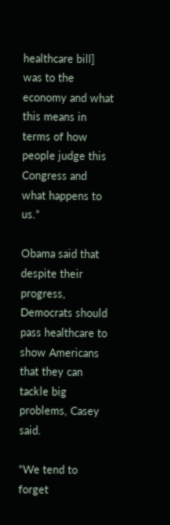healthcare bill] was to the economy and what this means in terms of how people judge this Congress and what happens to us.”

Obama said that despite their progress, Democrats should pass healthcare to show Americans that they can tackle big problems, Casey said.

“We tend to forget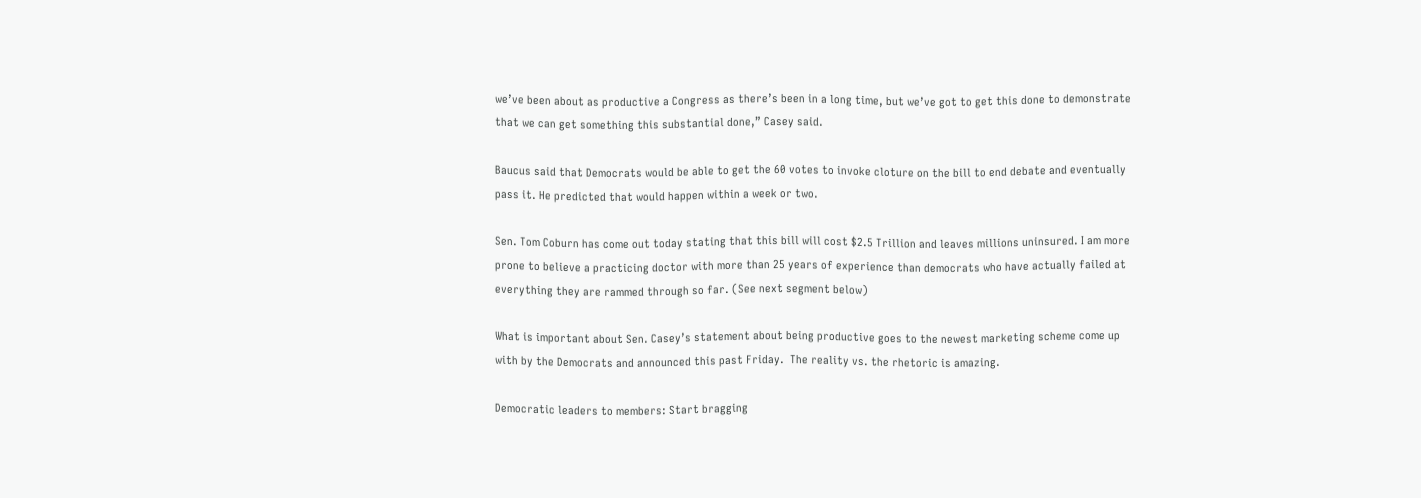we’ve been about as productive a Congress as there’s been in a long time, but we’ve got to get this done to demonstrate that we can get something this substantial done,” Casey said.

Baucus said that Democrats would be able to get the 60 votes to invoke cloture on the bill to end debate and eventually pass it. He predicted that would happen within a week or two.

Sen. Tom Coburn has come out today stating that this bill will cost $2.5 Trillion and leaves millions uninsured. I am more prone to believe a practicing doctor with more than 25 years of experience than democrats who have actually failed at everything they are rammed through so far. (See next segment below)

What is important about Sen. Casey’s statement about being productive goes to the newest marketing scheme come up with by the Democrats and announced this past Friday.  The reality vs. the rhetoric is amazing.

Democratic leaders to members: Start bragging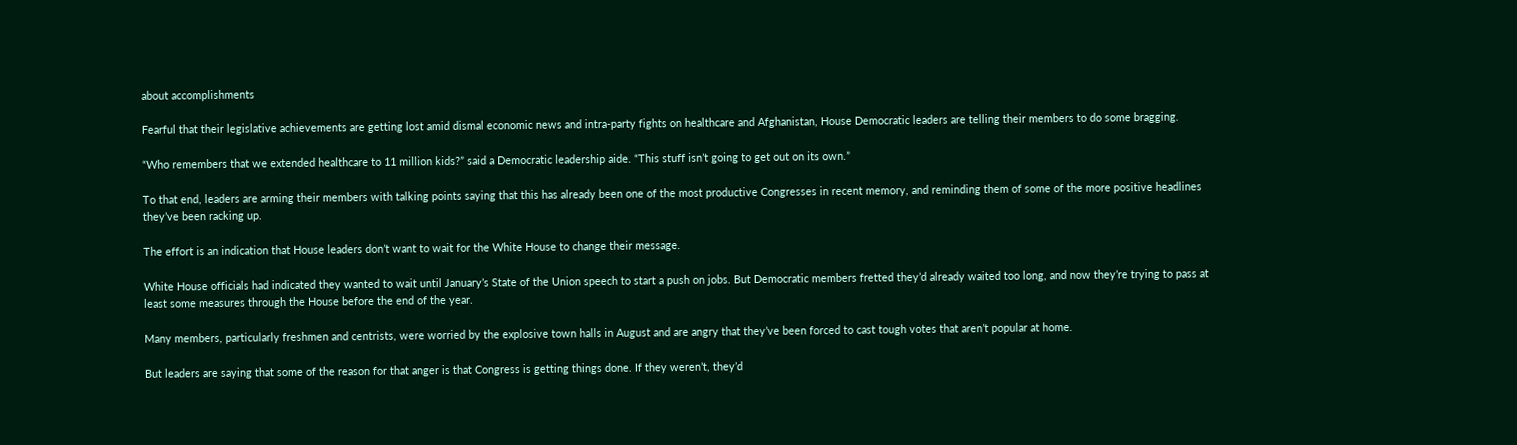about accomplishments

Fearful that their legislative achievements are getting lost amid dismal economic news and intra-party fights on healthcare and Afghanistan, House Democratic leaders are telling their members to do some bragging.

“Who remembers that we extended healthcare to 11 million kids?” said a Democratic leadership aide. “This stuff isn’t going to get out on its own.”

To that end, leaders are arming their members with talking points saying that this has already been one of the most productive Congresses in recent memory, and reminding them of some of the more positive headlines they’ve been racking up.

The effort is an indication that House leaders don’t want to wait for the White House to change their message.

White House officials had indicated they wanted to wait until January’s State of the Union speech to start a push on jobs. But Democratic members fretted they’d already waited too long, and now they’re trying to pass at least some measures through the House before the end of the year.

Many members, particularly freshmen and centrists, were worried by the explosive town halls in August and are angry that they’ve been forced to cast tough votes that aren’t popular at home.

But leaders are saying that some of the reason for that anger is that Congress is getting things done. If they weren’t, they’d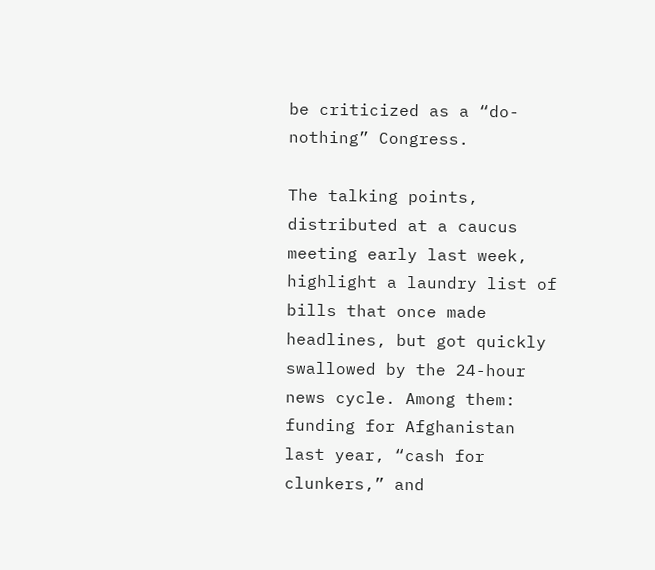be criticized as a “do-nothing” Congress.

The talking points, distributed at a caucus meeting early last week, highlight a laundry list of bills that once made headlines, but got quickly swallowed by the 24-hour news cycle. Among them: funding for Afghanistan last year, “cash for clunkers,” and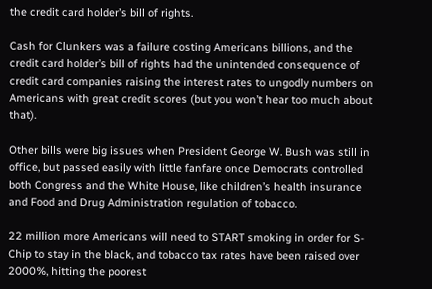the credit card holder’s bill of rights.

Cash for Clunkers was a failure costing Americans billions, and the credit card holder’s bill of rights had the unintended consequence of credit card companies raising the interest rates to ungodly numbers on Americans with great credit scores (but you won’t hear too much about that).

Other bills were big issues when President George W. Bush was still in office, but passed easily with little fanfare once Democrats controlled both Congress and the White House, like children’s health insurance and Food and Drug Administration regulation of tobacco.

22 million more Americans will need to START smoking in order for S-Chip to stay in the black, and tobacco tax rates have been raised over 2000%, hitting the poorest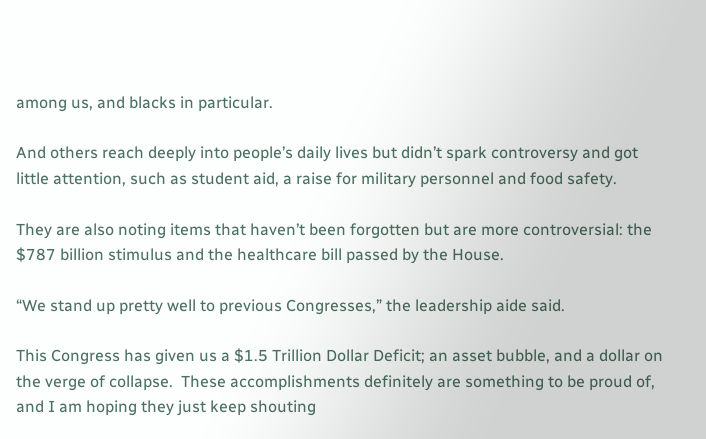among us, and blacks in particular.

And others reach deeply into people’s daily lives but didn’t spark controversy and got little attention, such as student aid, a raise for military personnel and food safety.

They are also noting items that haven’t been forgotten but are more controversial: the $787 billion stimulus and the healthcare bill passed by the House.

“We stand up pretty well to previous Congresses,” the leadership aide said.

This Congress has given us a $1.5 Trillion Dollar Deficit; an asset bubble, and a dollar on the verge of collapse.  These accomplishments definitely are something to be proud of, and I am hoping they just keep shouting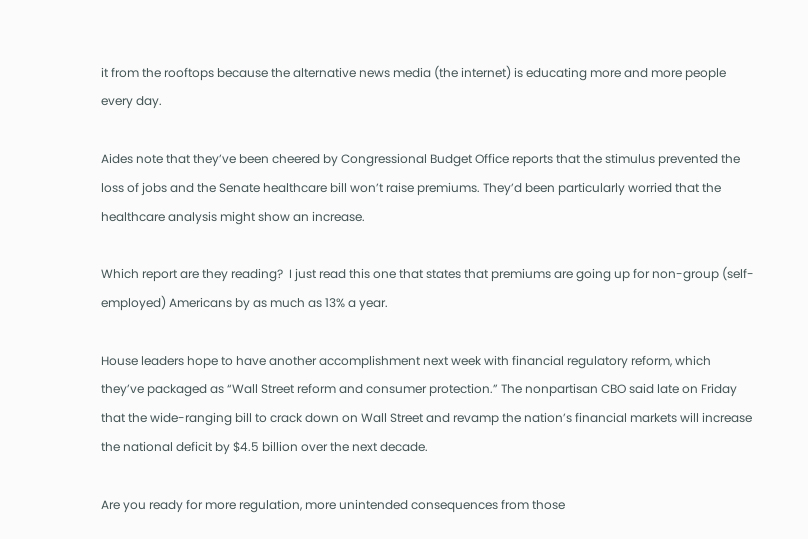it from the rooftops because the alternative news media (the internet) is educating more and more people every day.

Aides note that they’ve been cheered by Congressional Budget Office reports that the stimulus prevented the loss of jobs and the Senate healthcare bill won’t raise premiums. They’d been particularly worried that the healthcare analysis might show an increase.

Which report are they reading?  I just read this one that states that premiums are going up for non-group (self-employed) Americans by as much as 13% a year.

House leaders hope to have another accomplishment next week with financial regulatory reform, which they’ve packaged as “Wall Street reform and consumer protection.” The nonpartisan CBO said late on Friday that the wide-ranging bill to crack down on Wall Street and revamp the nation’s financial markets will increase the national deficit by $4.5 billion over the next decade.

Are you ready for more regulation, more unintended consequences from those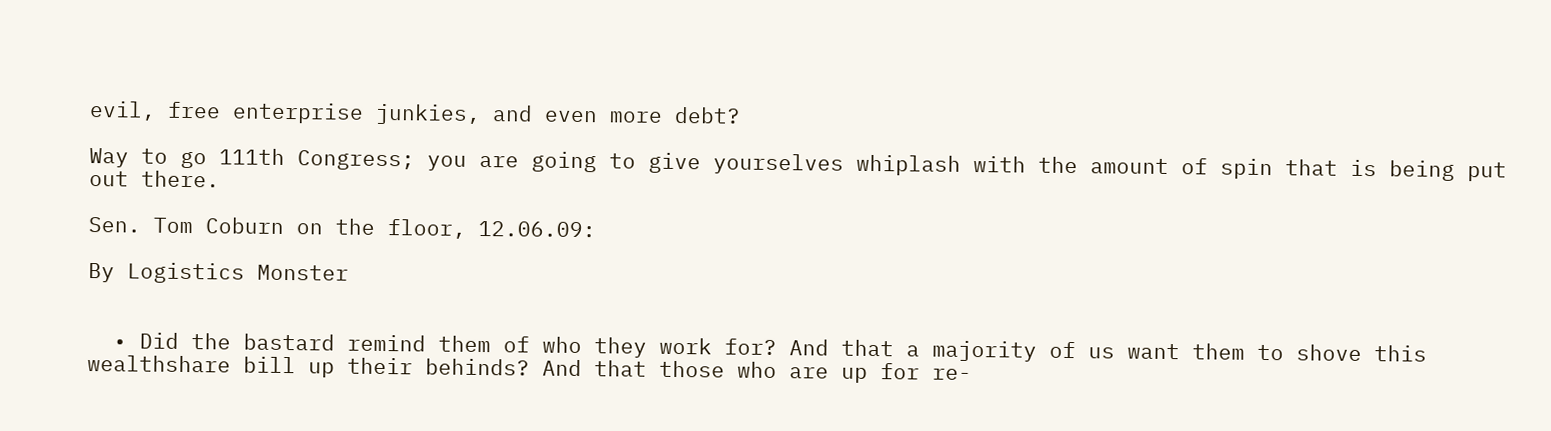evil, free enterprise junkies, and even more debt?

Way to go 111th Congress; you are going to give yourselves whiplash with the amount of spin that is being put out there.

Sen. Tom Coburn on the floor, 12.06.09:

By Logistics Monster


  • Did the bastard remind them of who they work for? And that a majority of us want them to shove this wealthshare bill up their behinds? And that those who are up for re-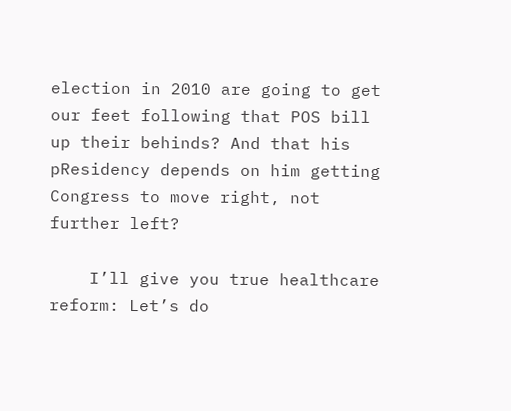election in 2010 are going to get our feet following that POS bill up their behinds? And that his pResidency depends on him getting Congress to move right, not further left?

    I’ll give you true healthcare reform: Let’s do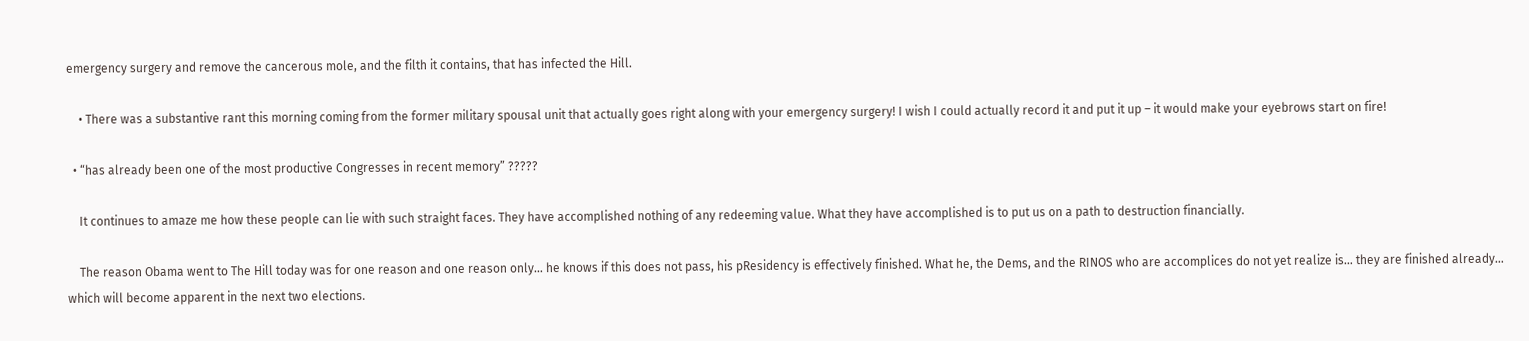emergency surgery and remove the cancerous mole, and the filth it contains, that has infected the Hill.

    • There was a substantive rant this morning coming from the former military spousal unit that actually goes right along with your emergency surgery! I wish I could actually record it and put it up – it would make your eyebrows start on fire!

  • “has already been one of the most productive Congresses in recent memory” ?????

    It continues to amaze me how these people can lie with such straight faces. They have accomplished nothing of any redeeming value. What they have accomplished is to put us on a path to destruction financially.

    The reason Obama went to The Hill today was for one reason and one reason only… he knows if this does not pass, his pResidency is effectively finished. What he, the Dems, and the RINOS who are accomplices do not yet realize is… they are finished already… which will become apparent in the next two elections.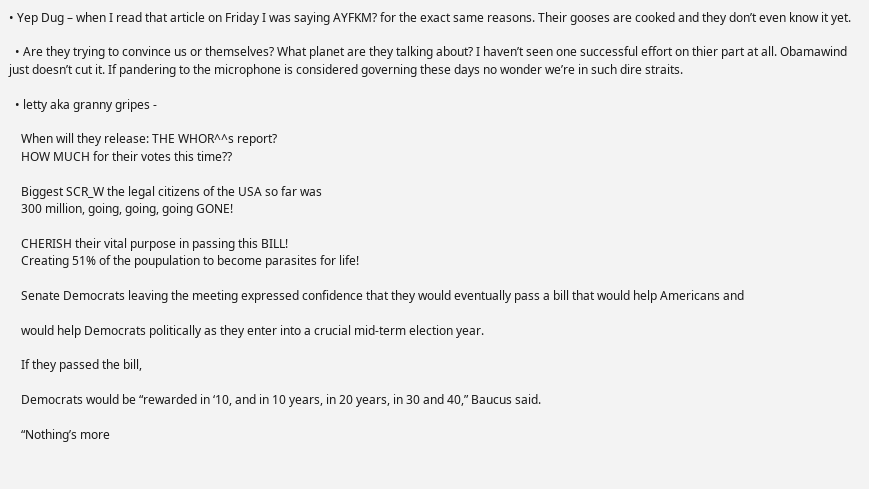• Yep Dug – when I read that article on Friday I was saying AYFKM? for the exact same reasons. Their gooses are cooked and they don’t even know it yet.

  • Are they trying to convince us or themselves? What planet are they talking about? I haven’t seen one successful effort on thier part at all. Obamawind just doesn’t cut it. If pandering to the microphone is considered governing these days no wonder we’re in such dire straits.

  • letty aka granny gripes -

    When will they release: THE WHOR^^s report?
    HOW MUCH for their votes this time??

    Biggest SCR_W the legal citizens of the USA so far was
    300 million, going, going, going GONE!

    CHERISH their vital purpose in passing this BILL!
    Creating 51% of the poupulation to become parasites for life!

    Senate Democrats leaving the meeting expressed confidence that they would eventually pass a bill that would help Americans and

    would help Democrats politically as they enter into a crucial mid-term election year.

    If they passed the bill,

    Democrats would be “rewarded in ‘10, and in 10 years, in 20 years, in 30 and 40,” Baucus said.

    “Nothing’s more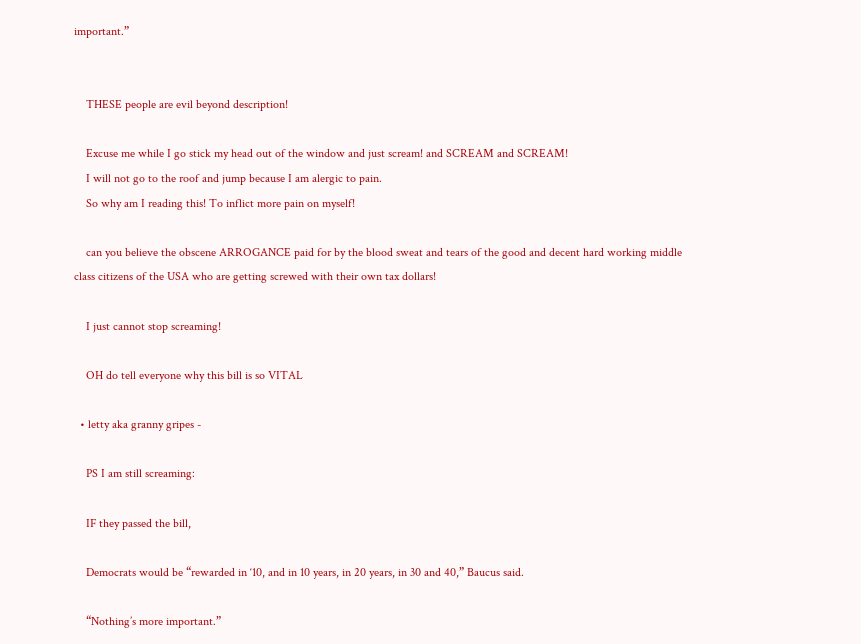important.”


    THESE people are evil beyond description!

    Excuse me while I go stick my head out of the window and just scream! and SCREAM and SCREAM!
    I will not go to the roof and jump because I am alergic to pain.
    So why am I reading this! To inflict more pain on myself!

    can you believe the obscene ARROGANCE paid for by the blood sweat and tears of the good and decent hard working middle class citizens of the USA who are getting screwed with their own tax dollars!

    I just cannot stop screaming!

    OH do tell everyone why this bill is so VITAL

  • letty aka granny gripes -

    PS I am still screaming:

    IF they passed the bill,

    Democrats would be “rewarded in ‘10, and in 10 years, in 20 years, in 30 and 40,” Baucus said.

    “Nothing’s more important.”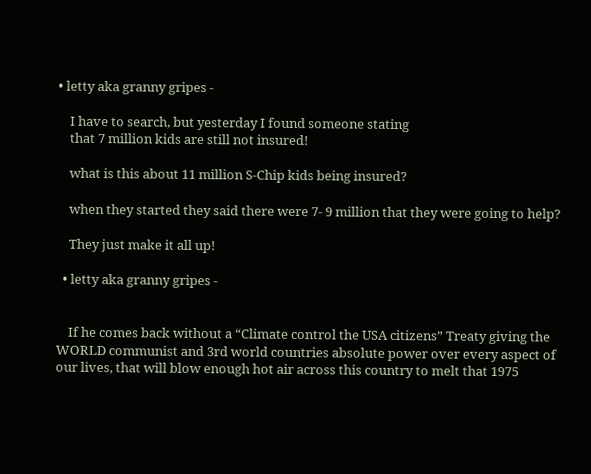• letty aka granny gripes -

    I have to search, but yesterday I found someone stating
    that 7 million kids are still not insured!

    what is this about 11 million S-Chip kids being insured?

    when they started they said there were 7- 9 million that they were going to help?

    They just make it all up!

  • letty aka granny gripes -


    If he comes back without a “Climate control the USA citizens” Treaty giving the WORLD communist and 3rd world countries absolute power over every aspect of our lives, that will blow enough hot air across this country to melt that 1975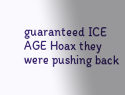guaranteed ICE AGE Hoax they were pushing back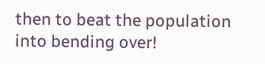then to beat the population into bending over!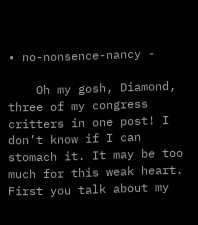• no-nonsence-nancy -

    Oh my gosh, Diamond, three of my congress critters in one post! I don’t know if I can stomach it. It may be too much for this weak heart. First you talk about my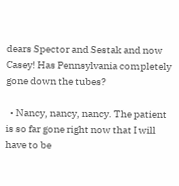dears Spector and Sestak and now Casey! Has Pennsylvania completely gone down the tubes?

  • Nancy, nancy, nancy. The patient is so far gone right now that I will have to be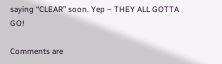saying “CLEAR” soon. Yep – THEY ALL GOTTA GO!

Comments are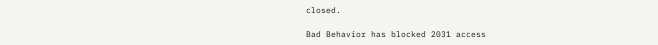closed.

Bad Behavior has blocked 2031 access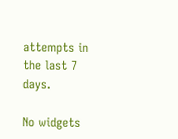attempts in the last 7 days.

No widgets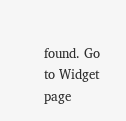found. Go to Widget page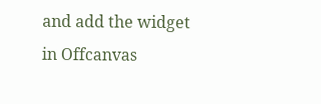and add the widget in Offcanvas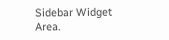Sidebar Widget Area.